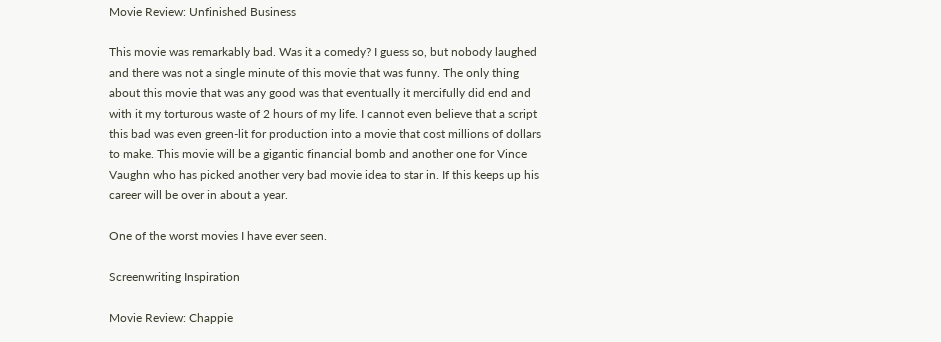Movie Review: Unfinished Business

This movie was remarkably bad. Was it a comedy? I guess so, but nobody laughed and there was not a single minute of this movie that was funny. The only thing about this movie that was any good was that eventually it mercifully did end and with it my torturous waste of 2 hours of my life. I cannot even believe that a script this bad was even green-lit for production into a movie that cost millions of dollars to make. This movie will be a gigantic financial bomb and another one for Vince Vaughn who has picked another very bad movie idea to star in. If this keeps up his career will be over in about a year.

One of the worst movies I have ever seen.

Screenwriting Inspiration

Movie Review: Chappie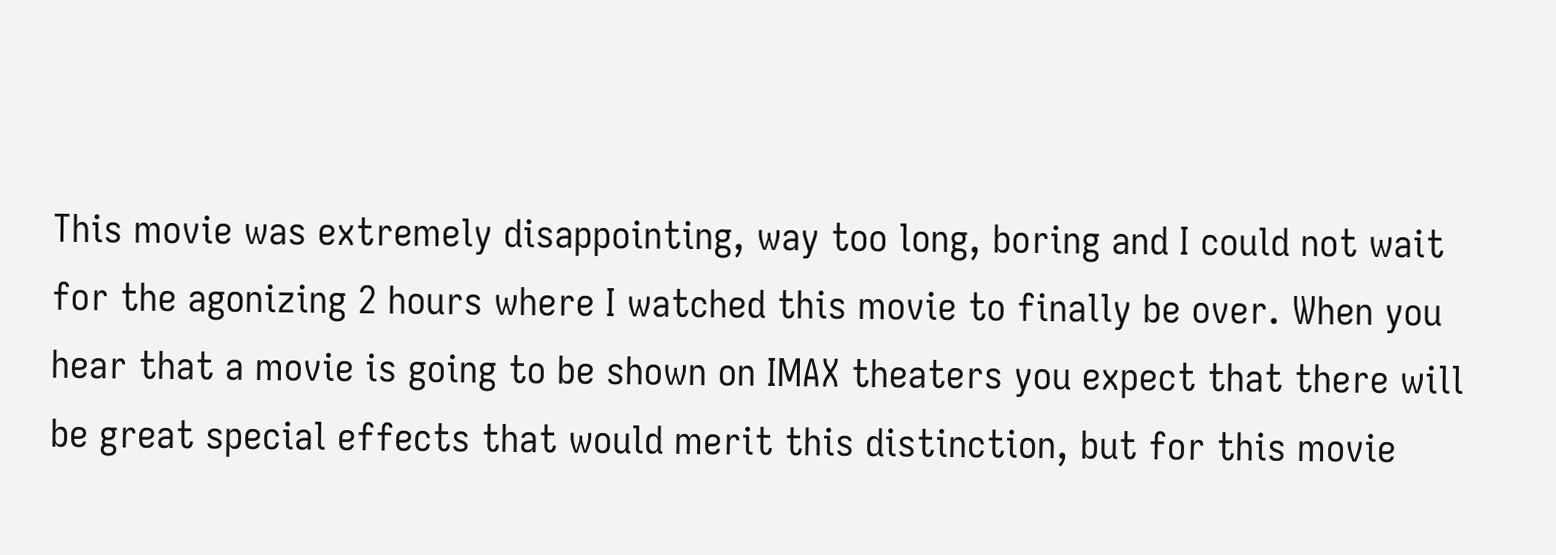This movie was extremely disappointing, way too long, boring and I could not wait for the agonizing 2 hours where I watched this movie to finally be over. When you hear that a movie is going to be shown on IMAX theaters you expect that there will be great special effects that would merit this distinction, but for this movie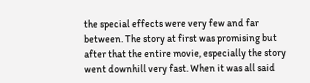the special effects were very few and far between. The story at first was promising but after that the entire movie, especially the story went downhill very fast. When it was all said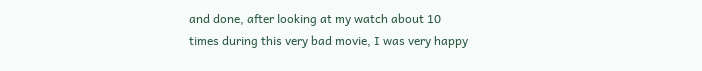and done, after looking at my watch about 10 times during this very bad movie, I was very happy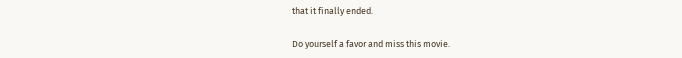that it finally ended.

Do yourself a favor and miss this movie.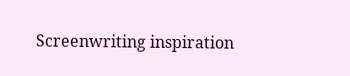Screenwriting inspiration